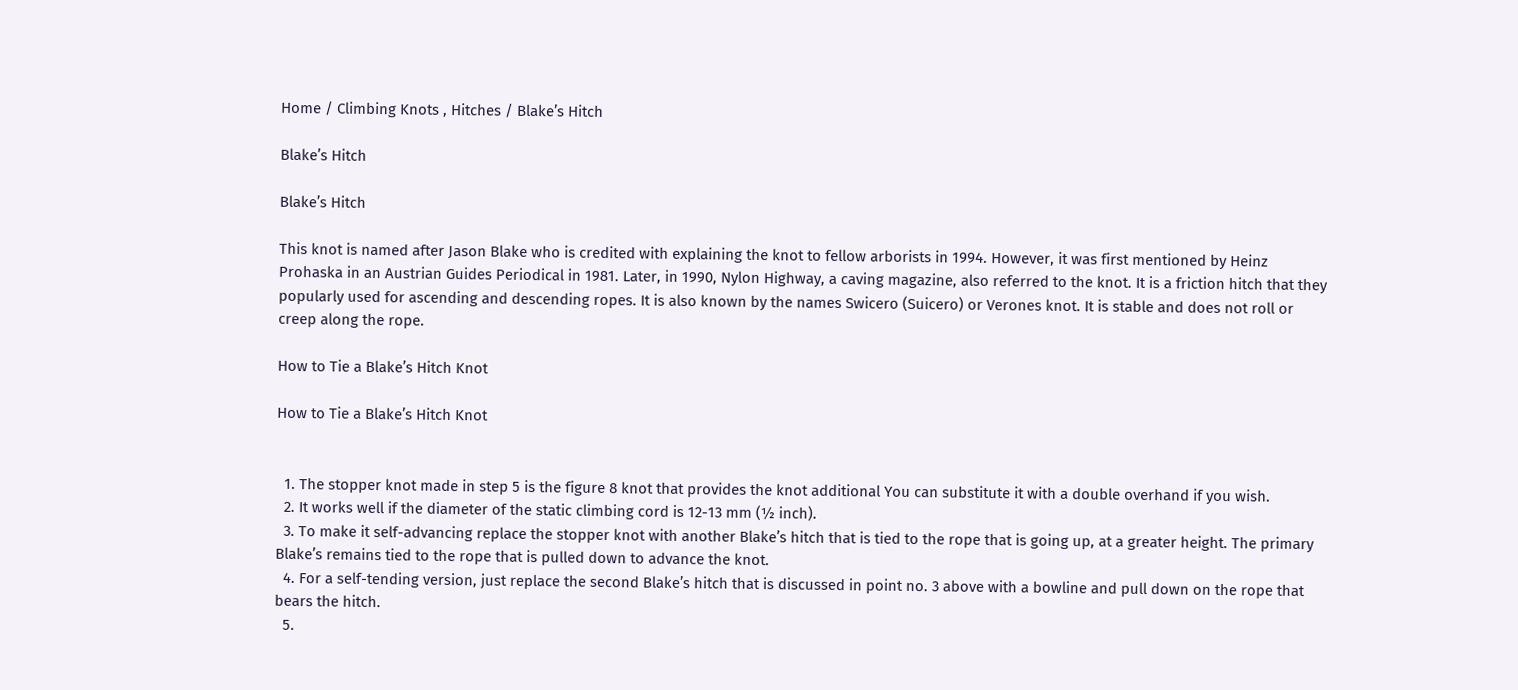Home / Climbing Knots , Hitches / Blake’s Hitch

Blake’s Hitch

Blake’s Hitch

This knot is named after Jason Blake who is credited with explaining the knot to fellow arborists in 1994. However, it was first mentioned by Heinz Prohaska in an Austrian Guides Periodical in 1981. Later, in 1990, Nylon Highway, a caving magazine, also referred to the knot. It is a friction hitch that they popularly used for ascending and descending ropes. It is also known by the names Swicero (Suicero) or Verones knot. It is stable and does not roll or creep along the rope.

How to Tie a Blake’s Hitch Knot

How to Tie a Blake’s Hitch Knot


  1. The stopper knot made in step 5 is the figure 8 knot that provides the knot additional You can substitute it with a double overhand if you wish.
  2. It works well if the diameter of the static climbing cord is 12-13 mm (½ inch).
  3. To make it self-advancing replace the stopper knot with another Blake’s hitch that is tied to the rope that is going up, at a greater height. The primary Blake’s remains tied to the rope that is pulled down to advance the knot.
  4. For a self-tending version, just replace the second Blake’s hitch that is discussed in point no. 3 above with a bowline and pull down on the rope that bears the hitch.
  5.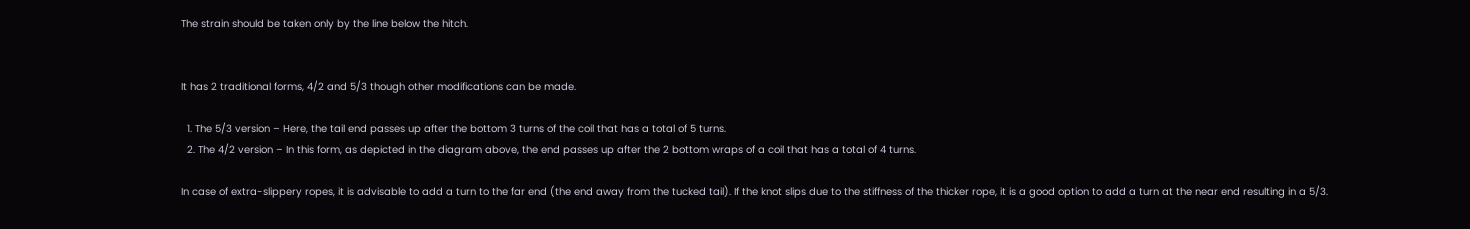The strain should be taken only by the line below the hitch.


It has 2 traditional forms, 4/2 and 5/3 though other modifications can be made.

  1. The 5/3 version – Here, the tail end passes up after the bottom 3 turns of the coil that has a total of 5 turns.
  2. The 4/2 version – In this form, as depicted in the diagram above, the end passes up after the 2 bottom wraps of a coil that has a total of 4 turns.

In case of extra-slippery ropes, it is advisable to add a turn to the far end (the end away from the tucked tail). If the knot slips due to the stiffness of the thicker rope, it is a good option to add a turn at the near end resulting in a 5/3.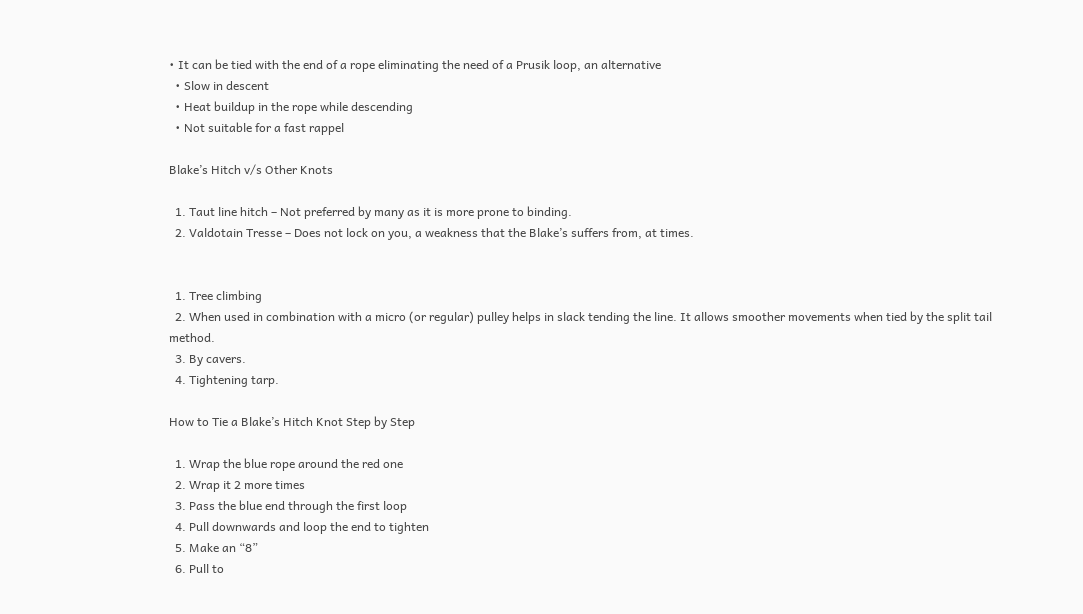• It can be tied with the end of a rope eliminating the need of a Prusik loop, an alternative
  • Slow in descent
  • Heat buildup in the rope while descending
  • Not suitable for a fast rappel

Blake’s Hitch v/s Other Knots

  1. Taut line hitch – Not preferred by many as it is more prone to binding.
  2. Valdotain Tresse – Does not lock on you, a weakness that the Blake’s suffers from, at times.


  1. Tree climbing
  2. When used in combination with a micro (or regular) pulley helps in slack tending the line. It allows smoother movements when tied by the split tail method.
  3. By cavers.
  4. Tightening tarp.

How to Tie a Blake’s Hitch Knot Step by Step

  1. Wrap the blue rope around the red one
  2. Wrap it 2 more times
  3. Pass the blue end through the first loop
  4. Pull downwards and loop the end to tighten
  5. Make an “8”
  6. Pull to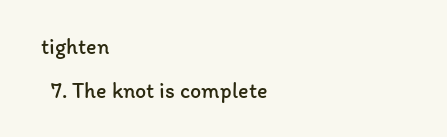tighten
  7. The knot is complete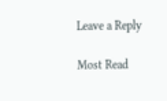Leave a Reply

Most Read